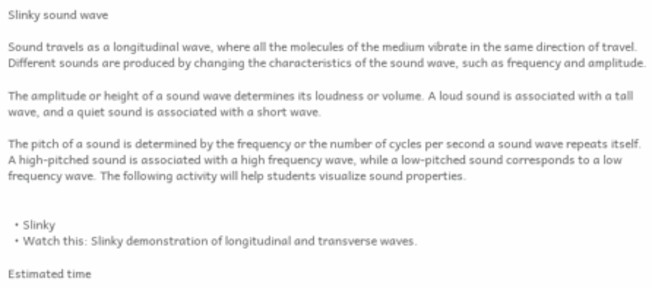Slinky sound wave

Sound travels as a longitudinal wave, where all the molecules of the medium vibrate in the same direction of travel. Different sounds are produced by changing the characteristics of the sound wave, such as frequency and amplitude.

The amplitude or height of a sound wave determines its loudness or volume. A loud sound is associated with a tall wave, and a quiet sound is associated with a short wave.

The pitch of a sound is determined by the frequency or the number of cycles per second a sound wave repeats itself. A high-pitched sound is associated with a high frequency wave, while a low-pitched sound corresponds to a low frequency wave. The following activity will help students visualize sound properties.


  • Slinky
  • Watch this: Slinky demonstration of longitudinal and transverse waves.

Estimated time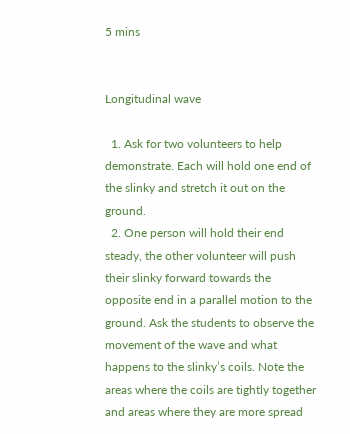5 mins


Longitudinal wave

  1. Ask for two volunteers to help demonstrate. Each will hold one end of the slinky and stretch it out on the ground.
  2. One person will hold their end steady, the other volunteer will push their slinky forward towards the opposite end in a parallel motion to the ground. Ask the students to observe the movement of the wave and what happens to the slinky’s coils. Note the areas where the coils are tightly together and areas where they are more spread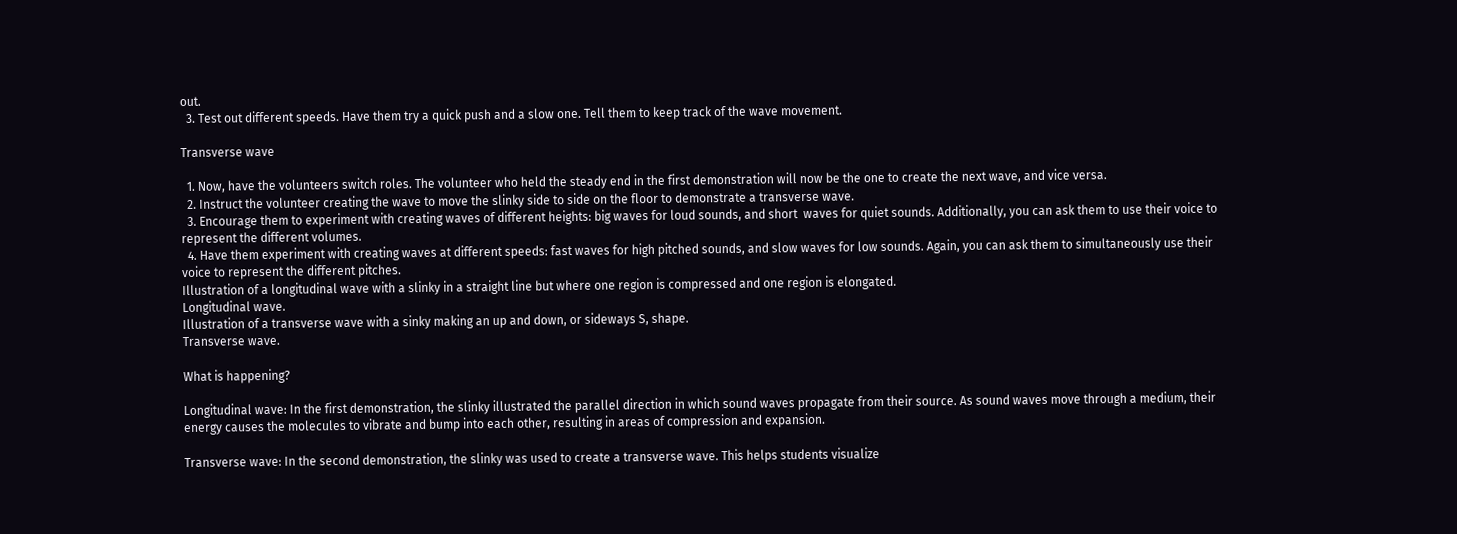out.
  3. Test out different speeds. Have them try a quick push and a slow one. Tell them to keep track of the wave movement.

Transverse wave

  1. Now, have the volunteers switch roles. The volunteer who held the steady end in the first demonstration will now be the one to create the next wave, and vice versa.
  2. Instruct the volunteer creating the wave to move the slinky side to side on the floor to demonstrate a transverse wave.
  3. Encourage them to experiment with creating waves of different heights: big waves for loud sounds, and short  waves for quiet sounds. Additionally, you can ask them to use their voice to represent the different volumes.
  4. Have them experiment with creating waves at different speeds: fast waves for high pitched sounds, and slow waves for low sounds. Again, you can ask them to simultaneously use their voice to represent the different pitches.
Illustration of a longitudinal wave with a slinky in a straight line but where one region is compressed and one region is elongated.
Longitudinal wave.
Illustration of a transverse wave with a sinky making an up and down, or sideways S, shape.
Transverse wave.

What is happening?

Longitudinal wave: In the first demonstration, the slinky illustrated the parallel direction in which sound waves propagate from their source. As sound waves move through a medium, their energy causes the molecules to vibrate and bump into each other, resulting in areas of compression and expansion.

Transverse wave: In the second demonstration, the slinky was used to create a transverse wave. This helps students visualize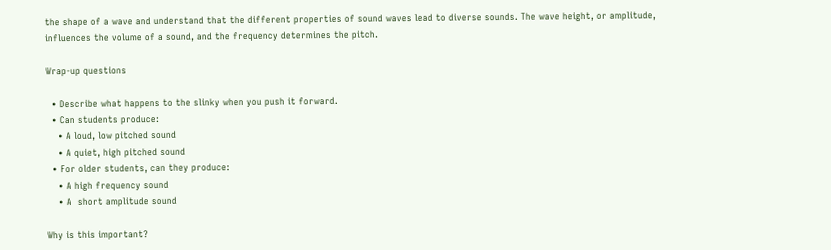the shape of a wave and understand that the different properties of sound waves lead to diverse sounds. The wave height, or amplitude, influences the volume of a sound, and the frequency determines the pitch.

Wrap-up questions

  • Describe what happens to the slinky when you push it forward.
  • Can students produce:
    • A loud, low pitched sound
    • A quiet, high pitched sound
  • For older students, can they produce:
    • A high frequency sound
    • A  short amplitude sound

Why is this important?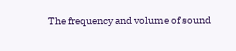The frequency and volume of sound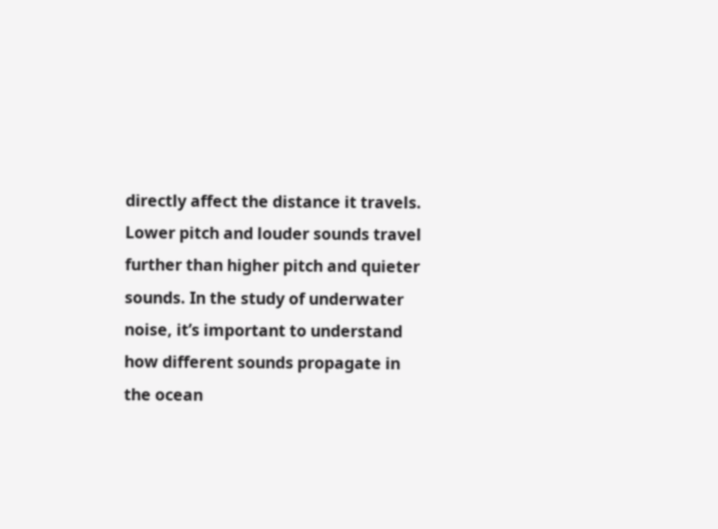directly affect the distance it travels. Lower pitch and louder sounds travel further than higher pitch and quieter sounds. In the study of underwater noise, it’s important to understand how different sounds propagate in the ocean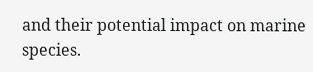and their potential impact on marine species.